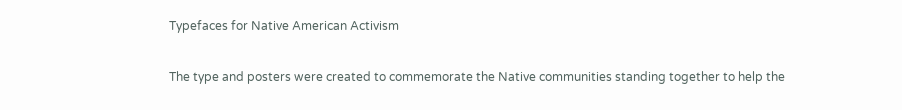Typefaces for Native American Activism

The type and posters were created to commemorate the Native communities standing together to help the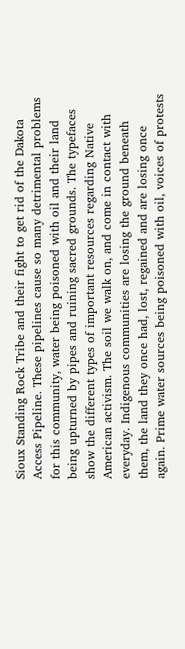Sioux Standing Rock Tribe and their fight to get rid of the Dakota Access Pipeline. These pipelines cause so many detrimental problems for this community, water being poisoned with oil and their land being upturned by pipes and ruining sacred grounds. The typefaces show the different types of important resources regarding Native American activism. The soil we walk on, and come in contact with everyday. Indigenous communities are losing the ground beneath them, the land they once had, lost, regained and are losing once again. Prime water sources being poisoned with oil, voices of protests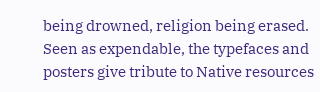being drowned, religion being erased. Seen as expendable, the typefaces and posters give tribute to Native resources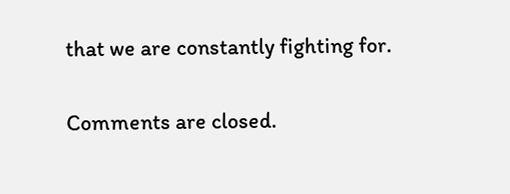that we are constantly fighting for.

Comments are closed.